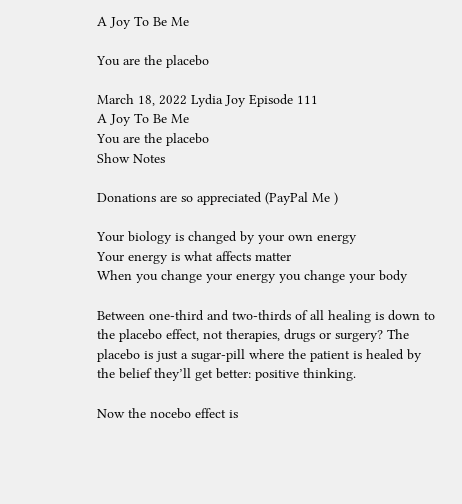A Joy To Be Me

You are the placebo

March 18, 2022 Lydia Joy Episode 111
A Joy To Be Me
You are the placebo
Show Notes

Donations are so appreciated (PayPal Me )

Your biology is changed by your own energy
Your energy is what affects matter
When you change your energy you change your body

Between one-third and two-thirds of all healing is down to the placebo effect, not therapies, drugs or surgery? The placebo is just a sugar-pill where the patient is healed by the belief they’ll get better: positive thinking.

Now the nocebo effect is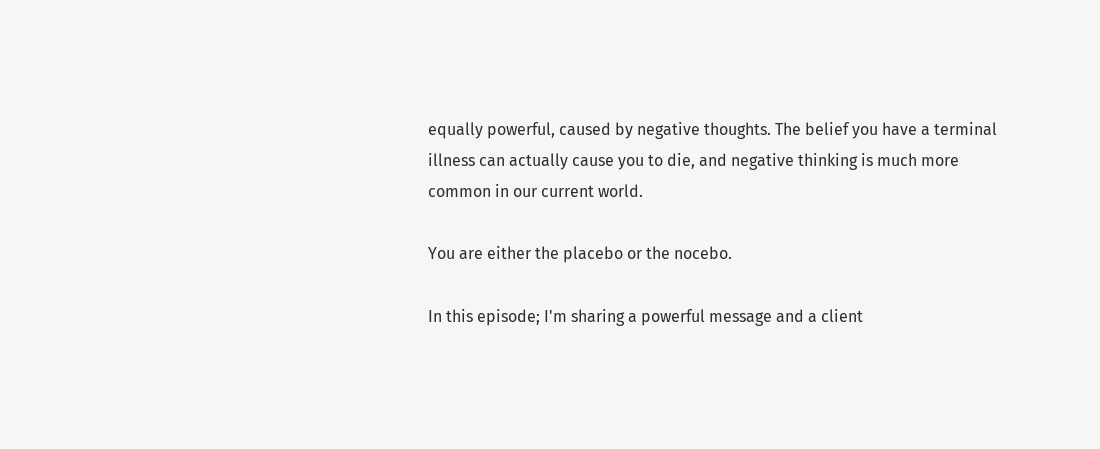equally powerful, caused by negative thoughts. The belief you have a terminal illness can actually cause you to die, and negative thinking is much more common in our current world.

You are either the placebo or the nocebo.

In this episode; I'm sharing a powerful message and a client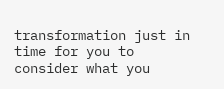transformation just in time for you to consider what you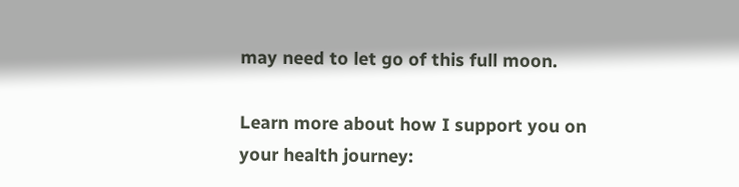may need to let go of this full moon.

Learn more about how I support you on your health journey: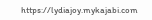https://lydiajoy.mykajabi.com